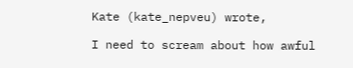Kate (kate_nepveu) wrote,

I need to scream about how awful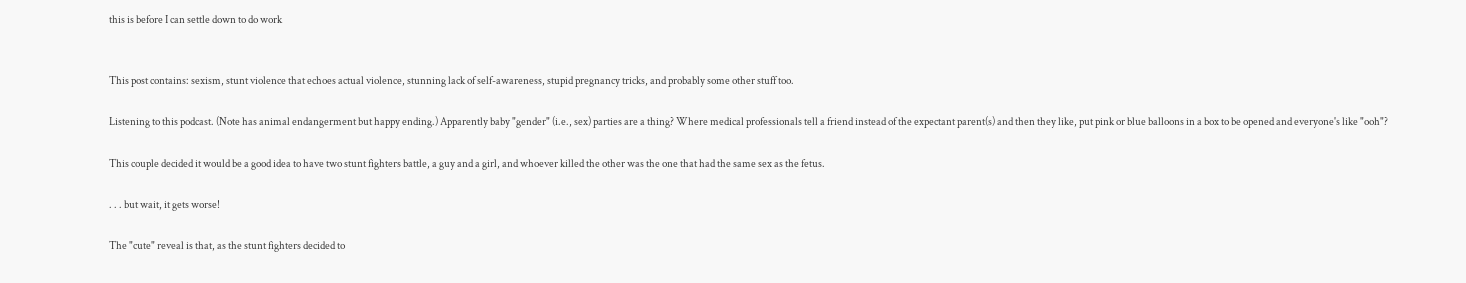this is before I can settle down to do work


This post contains: sexism, stunt violence that echoes actual violence, stunning lack of self-awareness, stupid pregnancy tricks, and probably some other stuff too.

Listening to this podcast. (Note has animal endangerment but happy ending.) Apparently baby "gender" (i.e., sex) parties are a thing? Where medical professionals tell a friend instead of the expectant parent(s) and then they like, put pink or blue balloons in a box to be opened and everyone's like "ooh"?

This couple decided it would be a good idea to have two stunt fighters battle, a guy and a girl, and whoever killed the other was the one that had the same sex as the fetus.

. . . but wait, it gets worse!

The "cute" reveal is that, as the stunt fighters decided to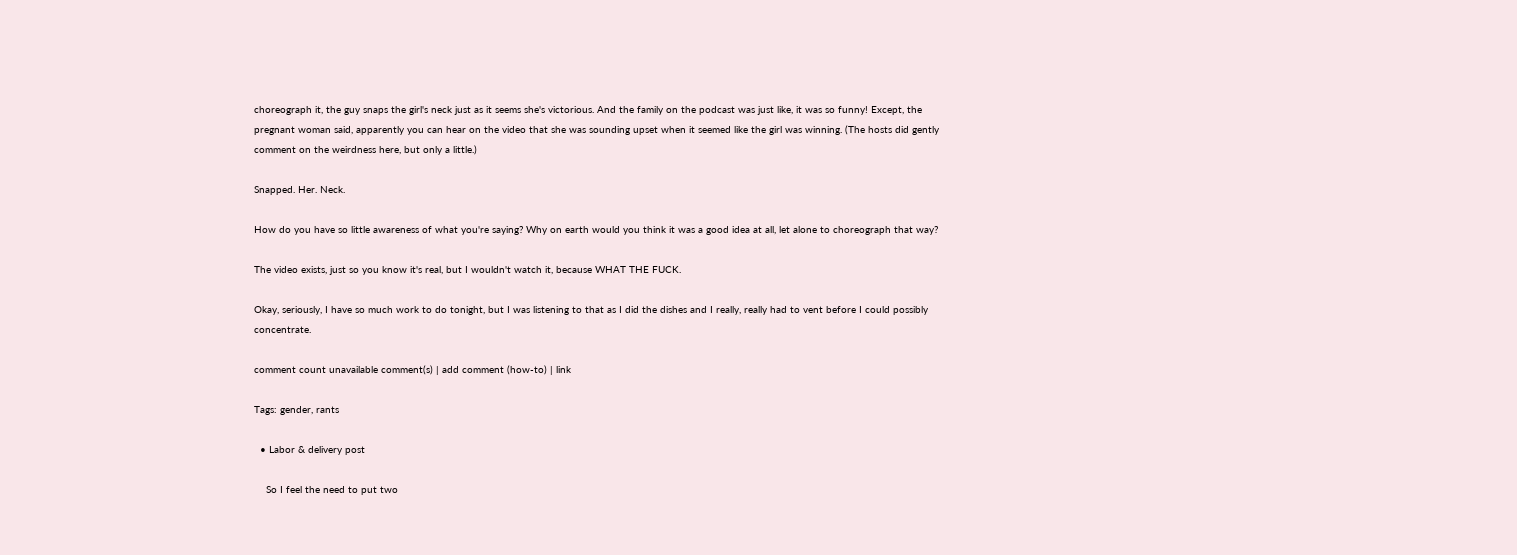choreograph it, the guy snaps the girl's neck just as it seems she's victorious. And the family on the podcast was just like, it was so funny! Except, the pregnant woman said, apparently you can hear on the video that she was sounding upset when it seemed like the girl was winning. (The hosts did gently comment on the weirdness here, but only a little.)

Snapped. Her. Neck.

How do you have so little awareness of what you're saying? Why on earth would you think it was a good idea at all, let alone to choreograph that way?

The video exists, just so you know it's real, but I wouldn't watch it, because WHAT THE FUCK.

Okay, seriously, I have so much work to do tonight, but I was listening to that as I did the dishes and I really, really had to vent before I could possibly concentrate.

comment count unavailable comment(s) | add comment (how-to) | link

Tags: gender, rants

  • Labor & delivery post

    So I feel the need to put two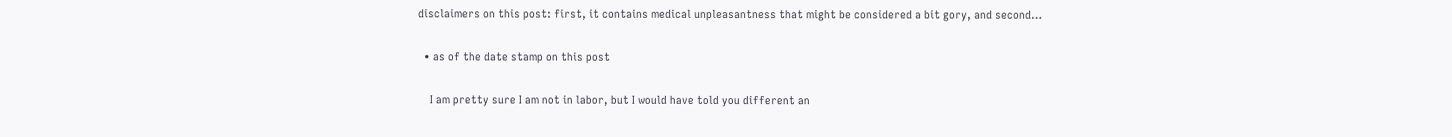disclaimers on this post: first, it contains medical unpleasantness that might be considered a bit gory, and second…

  • as of the date stamp on this post

    I am pretty sure I am not in labor, but I would have told you different an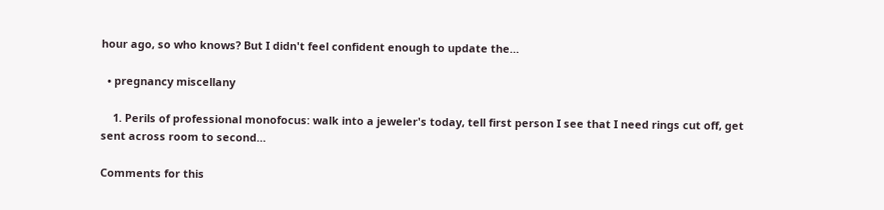hour ago, so who knows? But I didn't feel confident enough to update the…

  • pregnancy miscellany

    1. Perils of professional monofocus: walk into a jeweler's today, tell first person I see that I need rings cut off, get sent across room to second…

Comments for this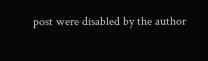post were disabled by the author